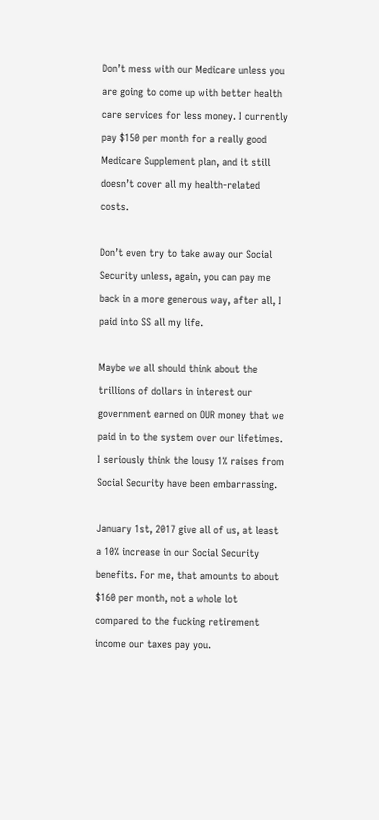Don’t mess with our Medicare unless you are going to come up with better health care services for less money. I currently pay $150 per month for a really good Medicare Supplement plan, and it still doesn’t cover all my health-related costs.

Don’t even try to take away our Social Security unless, again, you can pay me back in a more generous way, after all, I paid into SS all my life.

Maybe we all should think about the trillions of dollars in interest our government earned on OUR money that we paid in to the system over our lifetimes. I seriously think the lousy 1% raises from Social Security have been embarrassing.

January 1st, 2017 give all of us, at least a 10% increase in our Social Security benefits. For me, that amounts to about $160 per month, not a whole lot compared to the fucking retirement income our taxes pay you.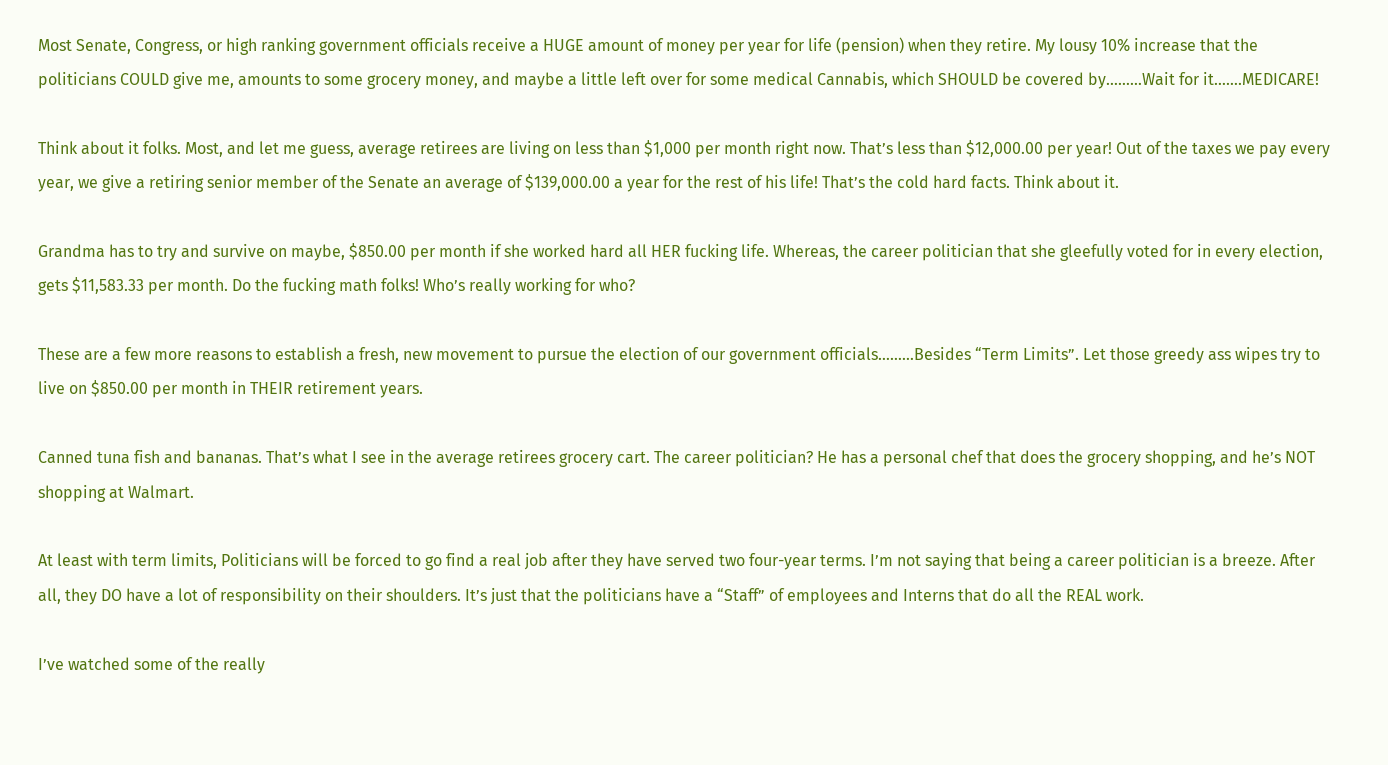Most Senate, Congress, or high ranking government officials receive a HUGE amount of money per year for life (pension) when they retire. My lousy 10% increase that the politicians COULD give me, amounts to some grocery money, and maybe a little left over for some medical Cannabis, which SHOULD be covered by………Wait for it…….MEDICARE!

Think about it folks. Most, and let me guess, average retirees are living on less than $1,000 per month right now. That’s less than $12,000.00 per year! Out of the taxes we pay every year, we give a retiring senior member of the Senate an average of $139,000.00 a year for the rest of his life! That’s the cold hard facts. Think about it.

Grandma has to try and survive on maybe, $850.00 per month if she worked hard all HER fucking life. Whereas, the career politician that she gleefully voted for in every election, gets $11,583.33 per month. Do the fucking math folks! Who’s really working for who?

These are a few more reasons to establish a fresh, new movement to pursue the election of our government officials………Besides “Term Limits”. Let those greedy ass wipes try to live on $850.00 per month in THEIR retirement years.

Canned tuna fish and bananas. That’s what I see in the average retirees grocery cart. The career politician? He has a personal chef that does the grocery shopping, and he’s NOT shopping at Walmart.

At least with term limits, Politicians will be forced to go find a real job after they have served two four-year terms. I’m not saying that being a career politician is a breeze. After all, they DO have a lot of responsibility on their shoulders. It’s just that the politicians have a “Staff” of employees and Interns that do all the REAL work.

I’ve watched some of the really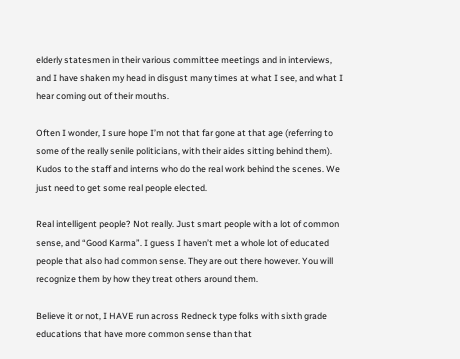elderly statesmen in their various committee meetings and in interviews, and I have shaken my head in disgust many times at what I see, and what I hear coming out of their mouths.

Often I wonder, I sure hope I’m not that far gone at that age (referring to some of the really senile politicians, with their aides sitting behind them). Kudos to the staff and interns who do the real work behind the scenes. We just need to get some real people elected.

Real intelligent people? Not really. Just smart people with a lot of common sense, and “Good Karma”. I guess I haven’t met a whole lot of educated people that also had common sense. They are out there however. You will recognize them by how they treat others around them.

Believe it or not, I HAVE run across Redneck type folks with sixth grade educations that have more common sense than that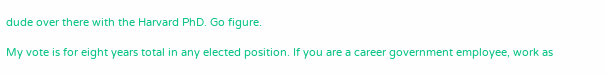dude over there with the Harvard PhD. Go figure.

My vote is for eight years total in any elected position. If you are a career government employee, work as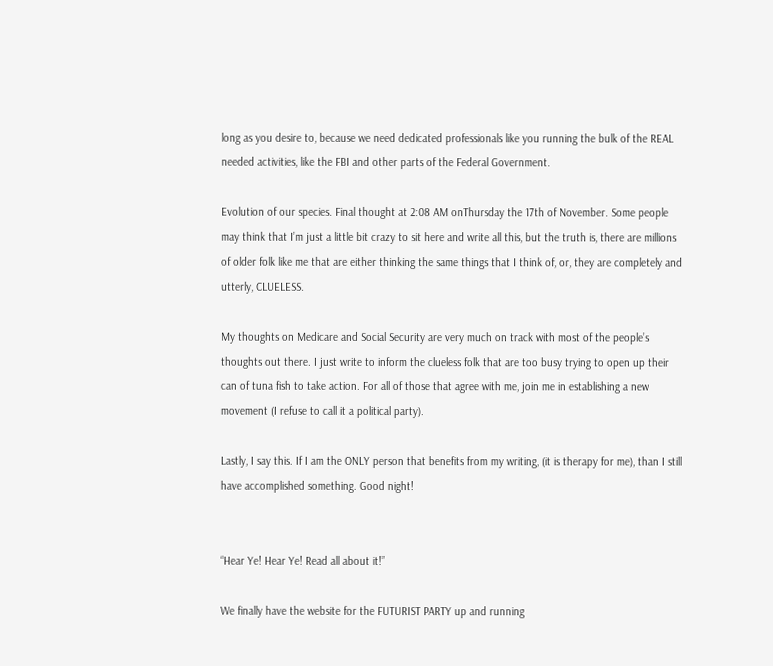long as you desire to, because we need dedicated professionals like you running the bulk of the REAL needed activities, like the FBI and other parts of the Federal Government.

Evolution of our species. Final thought at 2:08 AM onThursday the 17th of November. Some people may think that I’m just a little bit crazy to sit here and write all this, but the truth is, there are millions of older folk like me that are either thinking the same things that I think of, or, they are completely and utterly, CLUELESS.

My thoughts on Medicare and Social Security are very much on track with most of the people’s thoughts out there. I just write to inform the clueless folk that are too busy trying to open up their can of tuna fish to take action. For all of those that agree with me, join me in establishing a new movement (I refuse to call it a political party).

Lastly, I say this. If I am the ONLY person that benefits from my writing, (it is therapy for me), than I still have accomplished something. Good night!


“Hear Ye! Hear Ye! Read all about it!”

We finally have the website for the FUTURIST PARTY up and running